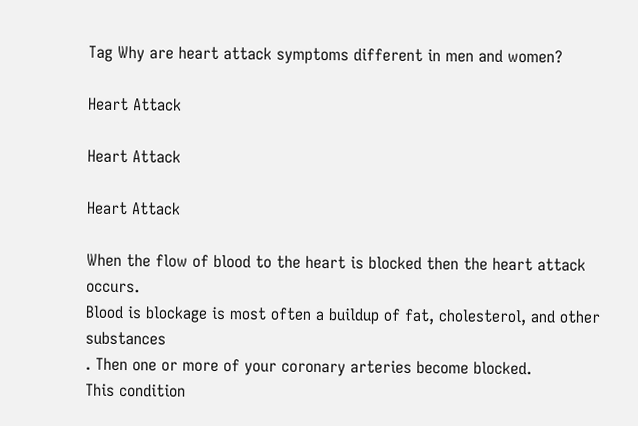Tag Why are heart attack symptoms different in men and women?

Heart Attack

Heart Attack

Heart Attack

When the flow of blood to the heart is blocked then the heart attack occurs.
Blood is blockage is most often a buildup of fat, cholesterol, and other substances
. Then one or more of your coronary arteries become blocked.
This condition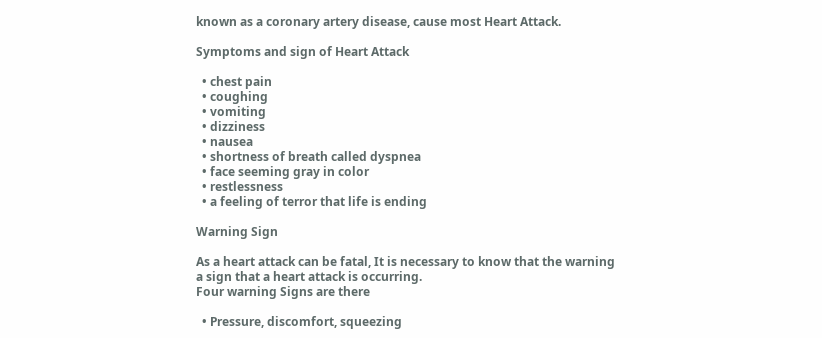known as a coronary artery disease, cause most Heart Attack.

Symptoms and sign of Heart Attack

  • chest pain
  • coughing
  • vomiting
  • dizziness
  • nausea
  • shortness of breath called dyspnea
  • face seeming gray in color
  • restlessness
  • a feeling of terror that life is ending

Warning Sign

As a heart attack can be fatal, It is necessary to know that the warning
a sign that a heart attack is occurring.
Four warning Signs are there

  • Pressure, discomfort, squeezing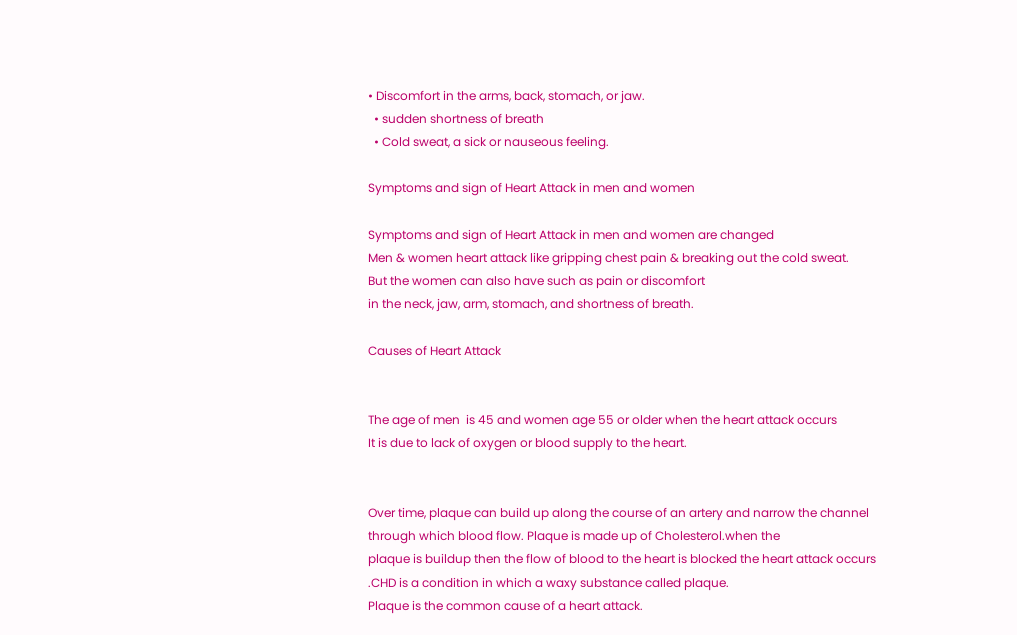• Discomfort in the arms, back, stomach, or jaw.
  • sudden shortness of breath
  • Cold sweat, a sick or nauseous feeling.

Symptoms and sign of Heart Attack in men and women

Symptoms and sign of Heart Attack in men and women are changed
Men & women heart attack like gripping chest pain & breaking out the cold sweat.
But the women can also have such as pain or discomfort
in the neck, jaw, arm, stomach, and shortness of breath.

Causes of Heart Attack


The age of men  is 45 and women age 55 or older when the heart attack occurs
It is due to lack of oxygen or blood supply to the heart.


Over time, plaque can build up along the course of an artery and narrow the channel
through which blood flow. Plaque is made up of Cholesterol.when the
plaque is buildup then the flow of blood to the heart is blocked the heart attack occurs
.CHD is a condition in which a waxy substance called plaque.
Plaque is the common cause of a heart attack.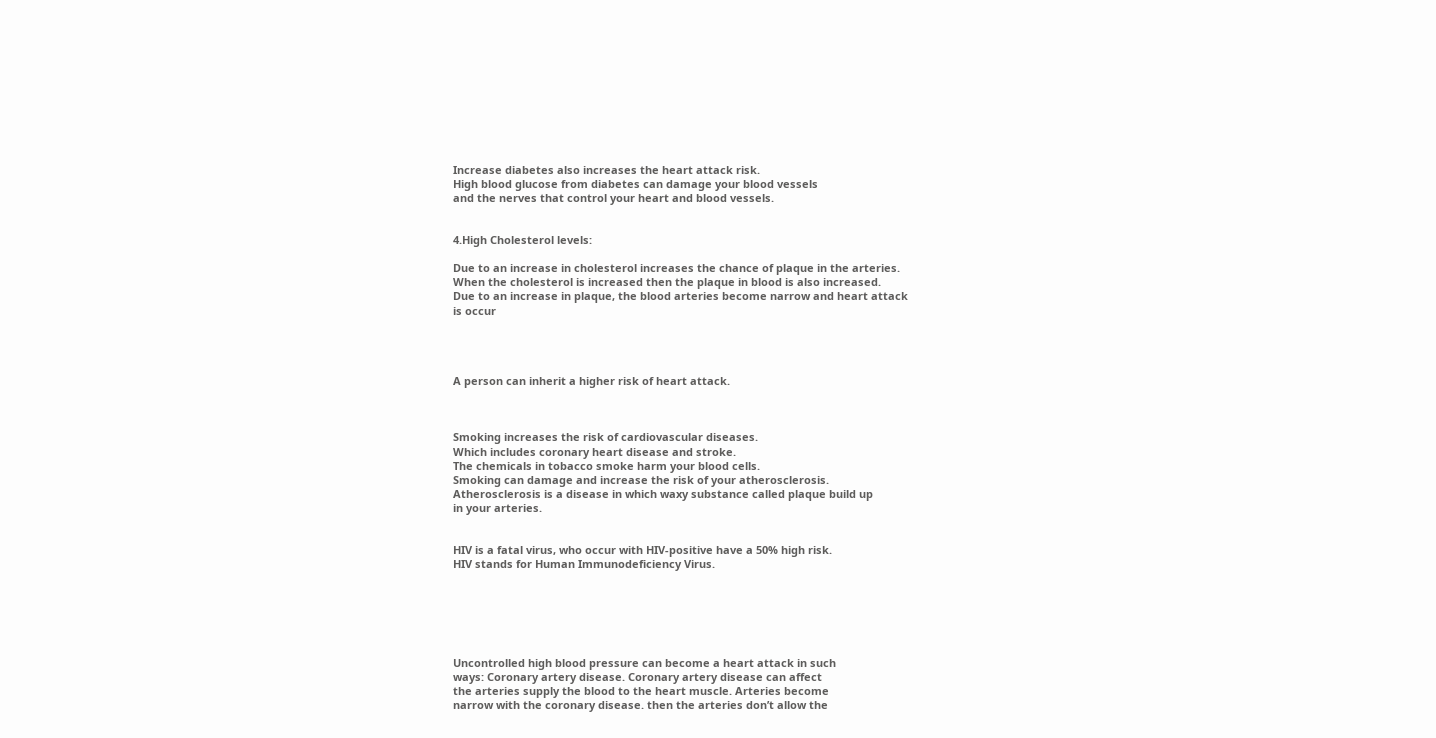Increase diabetes also increases the heart attack risk.
High blood glucose from diabetes can damage your blood vessels
and the nerves that control your heart and blood vessels.


4.High Cholesterol levels:

Due to an increase in cholesterol increases the chance of plaque in the arteries.
When the cholesterol is increased then the plaque in blood is also increased.
Due to an increase in plaque, the blood arteries become narrow and heart attack
is occur




A person can inherit a higher risk of heart attack.



Smoking increases the risk of cardiovascular diseases.
Which includes coronary heart disease and stroke.
The chemicals in tobacco smoke harm your blood cells.
Smoking can damage and increase the risk of your atherosclerosis.
Atherosclerosis is a disease in which waxy substance called plaque build up
in your arteries.


HIV is a fatal virus, who occur with HIV-positive have a 50% high risk.
HIV stands for Human Immunodeficiency Virus.






Uncontrolled high blood pressure can become a heart attack in such
ways: Coronary artery disease. Coronary artery disease can affect
the arteries supply the blood to the heart muscle. Arteries become
narrow with the coronary disease. then the arteries don’t allow the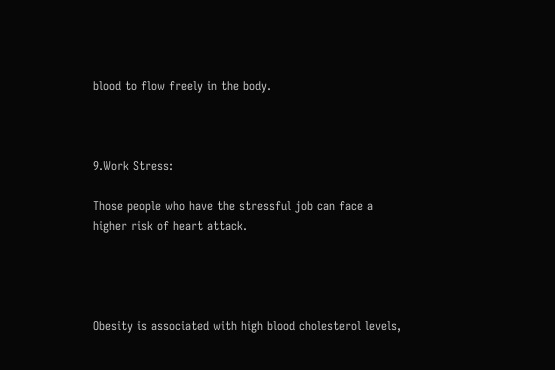blood to flow freely in the body.



9.Work Stress:

Those people who have the stressful job can face a
higher risk of heart attack.




Obesity is associated with high blood cholesterol levels,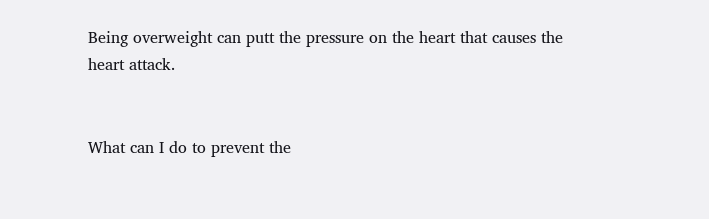Being overweight can putt the pressure on the heart that causes the
heart attack.


What can I do to prevent the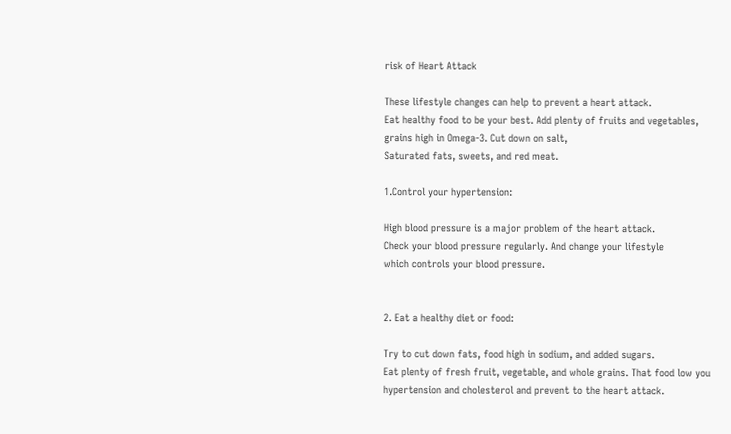risk of Heart Attack

These lifestyle changes can help to prevent a heart attack.
Eat healthy food to be your best. Add plenty of fruits and vegetables,
grains high in Omega-3. Cut down on salt,
Saturated fats, sweets, and red meat.

1.Control your hypertension:

High blood pressure is a major problem of the heart attack.
Check your blood pressure regularly. And change your lifestyle
which controls your blood pressure.


2. Eat a healthy diet or food:

Try to cut down fats, food high in sodium, and added sugars.
Eat plenty of fresh fruit, vegetable, and whole grains. That food low you
hypertension and cholesterol and prevent to the heart attack.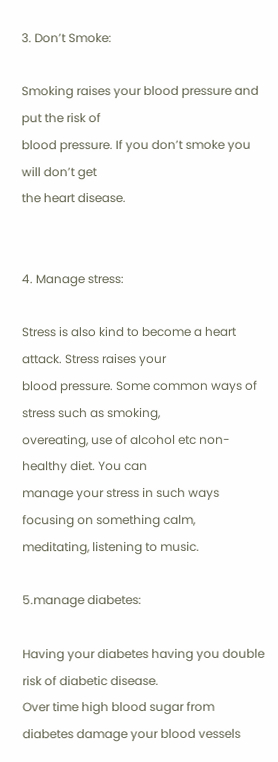3. Don’t Smoke:

Smoking raises your blood pressure and put the risk of
blood pressure. If you don’t smoke you will don’t get
the heart disease.


4. Manage stress:

Stress is also kind to become a heart attack. Stress raises your
blood pressure. Some common ways of stress such as smoking,
overeating, use of alcohol etc non-healthy diet. You can
manage your stress in such ways focusing on something calm,
meditating, listening to music.

5.manage diabetes:

Having your diabetes having you double risk of diabetic disease.
Over time high blood sugar from diabetes damage your blood vessels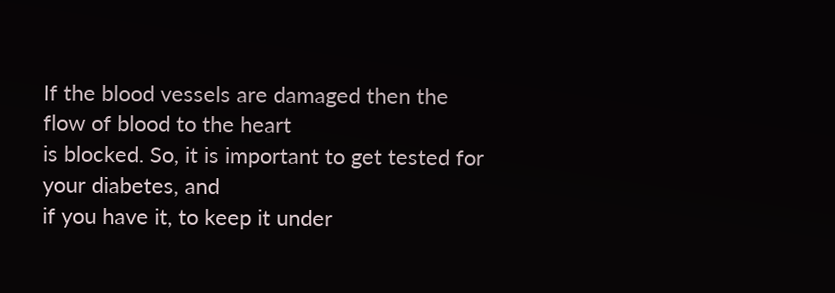If the blood vessels are damaged then the flow of blood to the heart
is blocked. So, it is important to get tested for your diabetes, and
if you have it, to keep it under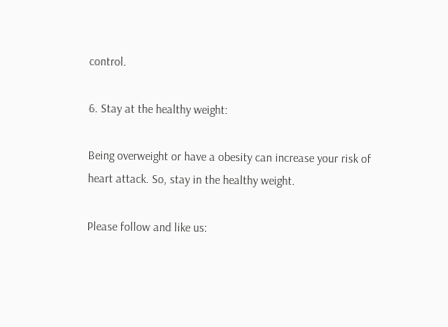control.

6. Stay at the healthy weight:

Being overweight or have a obesity can increase your risk of
heart attack. So, stay in the healthy weight.

Please follow and like us: